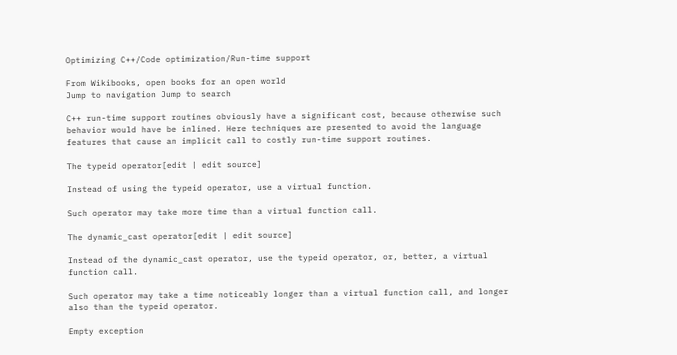Optimizing C++/Code optimization/Run-time support

From Wikibooks, open books for an open world
Jump to navigation Jump to search

C++ run-time support routines obviously have a significant cost, because otherwise such behavior would have be inlined. Here techniques are presented to avoid the language features that cause an implicit call to costly run-time support routines.

The typeid operator[edit | edit source]

Instead of using the typeid operator, use a virtual function.

Such operator may take more time than a virtual function call.

The dynamic_cast operator[edit | edit source]

Instead of the dynamic_cast operator, use the typeid operator, or, better, a virtual function call.

Such operator may take a time noticeably longer than a virtual function call, and longer also than the typeid operator.

Empty exception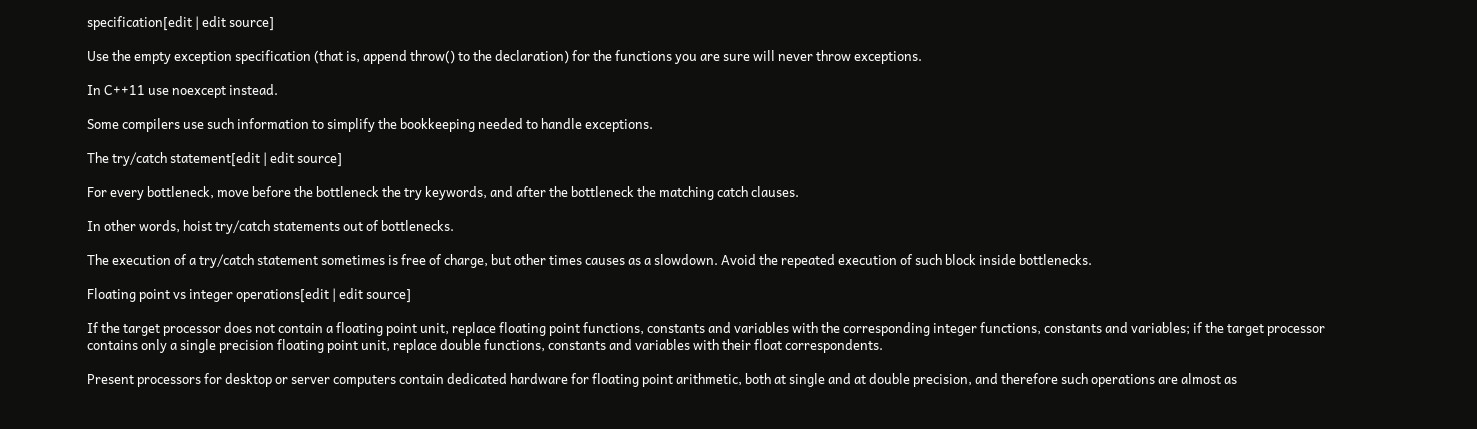specification[edit | edit source]

Use the empty exception specification (that is, append throw() to the declaration) for the functions you are sure will never throw exceptions.

In C++11 use noexcept instead.

Some compilers use such information to simplify the bookkeeping needed to handle exceptions.

The try/catch statement[edit | edit source]

For every bottleneck, move before the bottleneck the try keywords, and after the bottleneck the matching catch clauses.

In other words, hoist try/catch statements out of bottlenecks.

The execution of a try/catch statement sometimes is free of charge, but other times causes as a slowdown. Avoid the repeated execution of such block inside bottlenecks.

Floating point vs integer operations[edit | edit source]

If the target processor does not contain a floating point unit, replace floating point functions, constants and variables with the corresponding integer functions, constants and variables; if the target processor contains only a single precision floating point unit, replace double functions, constants and variables with their float correspondents.

Present processors for desktop or server computers contain dedicated hardware for floating point arithmetic, both at single and at double precision, and therefore such operations are almost as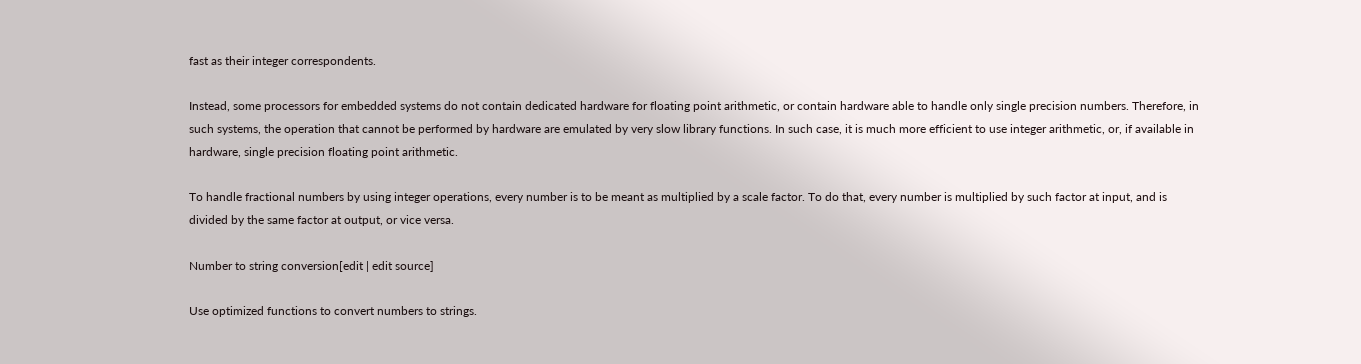fast as their integer correspondents.

Instead, some processors for embedded systems do not contain dedicated hardware for floating point arithmetic, or contain hardware able to handle only single precision numbers. Therefore, in such systems, the operation that cannot be performed by hardware are emulated by very slow library functions. In such case, it is much more efficient to use integer arithmetic, or, if available in hardware, single precision floating point arithmetic.

To handle fractional numbers by using integer operations, every number is to be meant as multiplied by a scale factor. To do that, every number is multiplied by such factor at input, and is divided by the same factor at output, or vice versa.

Number to string conversion[edit | edit source]

Use optimized functions to convert numbers to strings.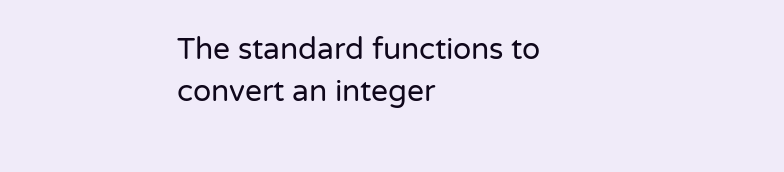The standard functions to convert an integer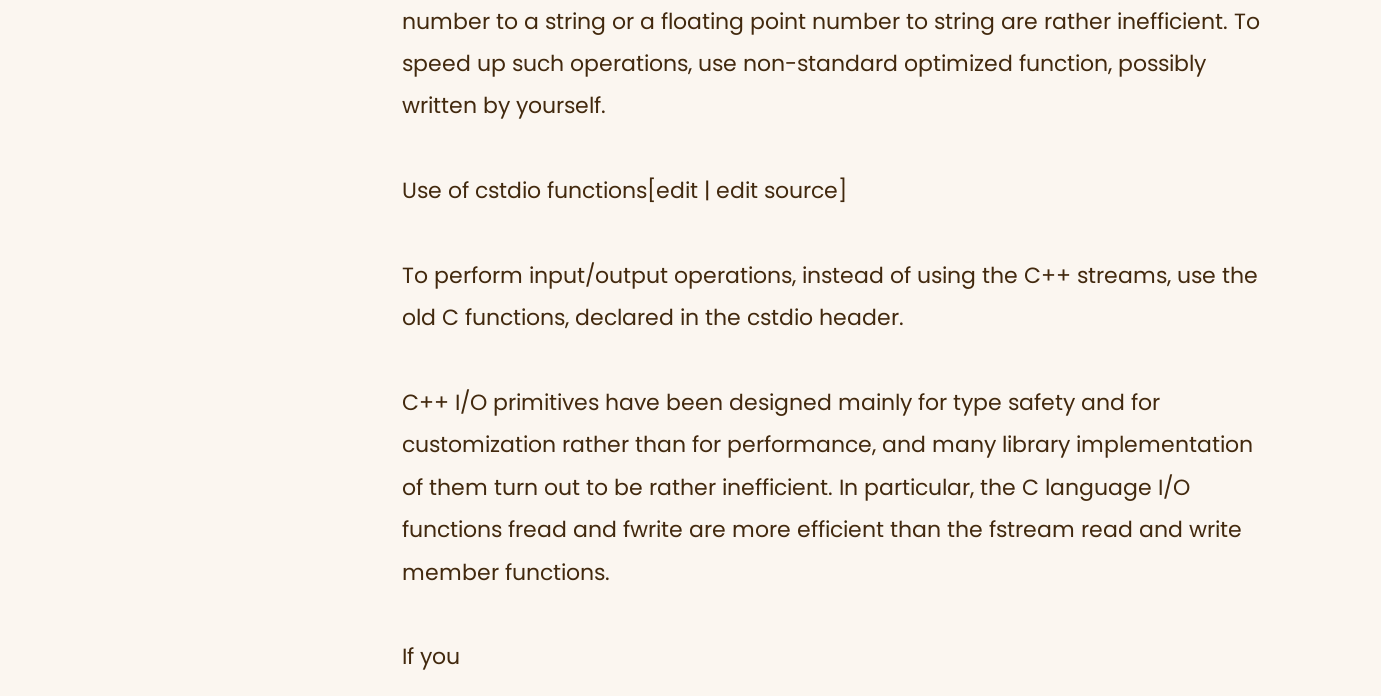number to a string or a floating point number to string are rather inefficient. To speed up such operations, use non-standard optimized function, possibly written by yourself.

Use of cstdio functions[edit | edit source]

To perform input/output operations, instead of using the C++ streams, use the old C functions, declared in the cstdio header.

C++ I/O primitives have been designed mainly for type safety and for customization rather than for performance, and many library implementation of them turn out to be rather inefficient. In particular, the C language I/O functions fread and fwrite are more efficient than the fstream read and write member functions.

If you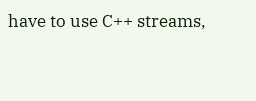have to use C++ streams,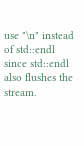use "\n" instead of std::endl since std::endl also flushes the stream.